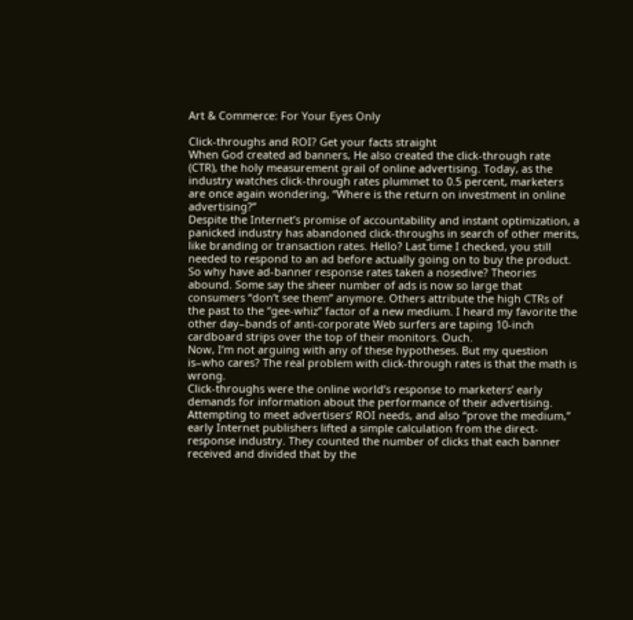Art & Commerce: For Your Eyes Only

Click-throughs and ROI? Get your facts straight
When God created ad banners, He also created the click-through rate (CTR), the holy measurement grail of online advertising. Today, as the industry watches click-through rates plummet to 0.5 percent, marketers are once again wondering, “Where is the return on investment in online advertising?”
Despite the Internet’s promise of accountability and instant optimization, a panicked industry has abandoned click-throughs in search of other merits, like branding or transaction rates. Hello? Last time I checked, you still needed to respond to an ad before actually going on to buy the product.
So why have ad-banner response rates taken a nosedive? Theories abound. Some say the sheer number of ads is now so large that consumers “don’t see them” anymore. Others attribute the high CTRs of the past to the “gee-whiz” factor of a new medium. I heard my favorite the other day–bands of anti-corporate Web surfers are taping 10-inch cardboard strips over the top of their monitors. Ouch.
Now, I’m not arguing with any of these hypotheses. But my question is–who cares? The real problem with click-through rates is that the math is wrong.
Click-throughs were the online world’s response to marketers’ early demands for information about the performance of their advertising. Attempting to meet advertisers’ ROI needs, and also “prove the medium,” early Internet publishers lifted a simple calculation from the direct-response industry. They counted the number of clicks that each banner received and divided that by the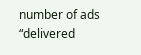number of ads “delivered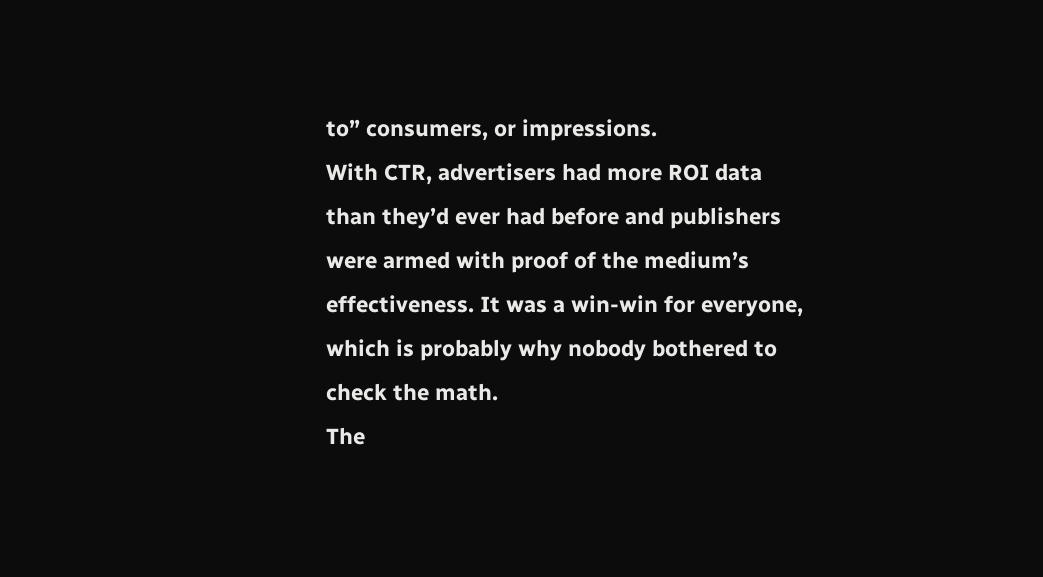to” consumers, or impressions.
With CTR, advertisers had more ROI data than they’d ever had before and publishers were armed with proof of the medium’s effectiveness. It was a win-win for everyone, which is probably why nobody bothered to check the math.
The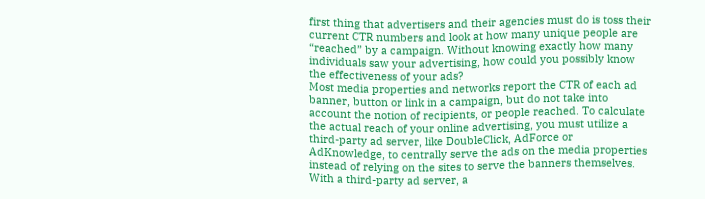first thing that advertisers and their agencies must do is toss their current CTR numbers and look at how many unique people are “reached” by a campaign. Without knowing exactly how many individuals saw your advertising, how could you possibly know the effectiveness of your ads?
Most media properties and networks report the CTR of each ad banner, button or link in a campaign, but do not take into account the notion of recipients, or people reached. To calculate the actual reach of your online advertising, you must utilize a third-party ad server, like DoubleClick, AdForce or AdKnowledge, to centrally serve the ads on the media properties instead of relying on the sites to serve the banners themselves. With a third-party ad server, a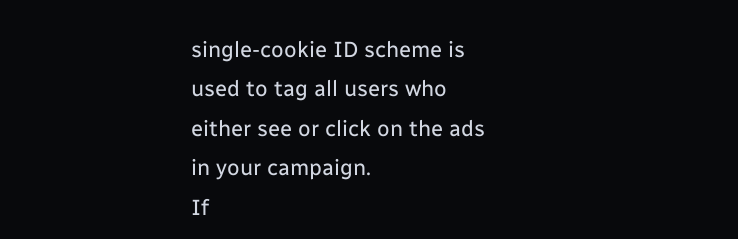single-cookie ID scheme is used to tag all users who either see or click on the ads in your campaign.
If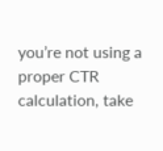you’re not using a proper CTR calculation, take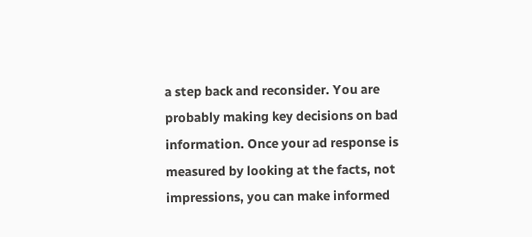a step back and reconsider. You are probably making key decisions on bad information. Once your ad response is measured by looking at the facts, not impressions, you can make informed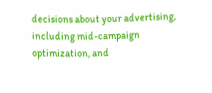decisions about your advertising, including mid-campaign optimization, and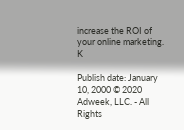increase the ROI of your online marketing. K

Publish date: January 10, 2000 © 2020 Adweek, LLC. - All Rights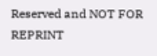Reserved and NOT FOR REPRINT